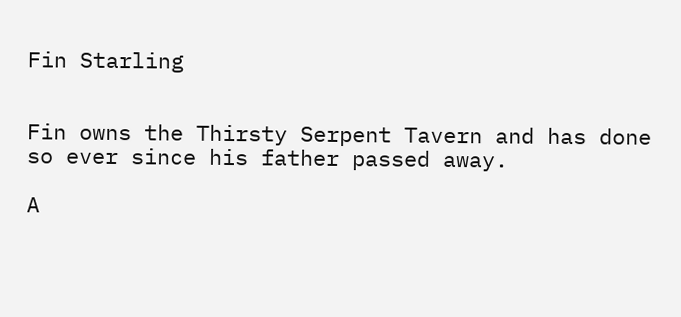Fin Starling


Fin owns the Thirsty Serpent Tavern and has done so ever since his father passed away.

A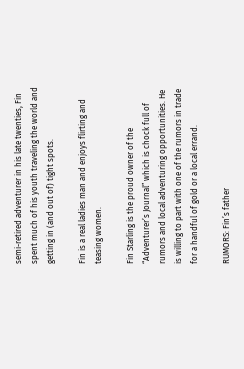semi-retired adventurer in his late twenties, Fin spent much of his youth traveling the world and getting in (and out of) tight spots.

Fin is a real ladies man and enjoys flirting and teasing women.

Fin Starling is the proud owner of the “Adventurer’s Journal” which is chock full of rumors and local adventuring opportunities. He is willing to part with one of the rumors in trade for a handful of gold or a local errand.

RUMORS: Fin’s father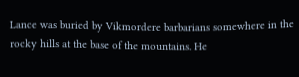Lance was buried by Vikmordere barbarians somewhere in the rocky hills at the base of the mountains. He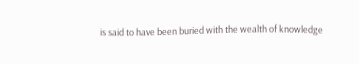is said to have been buried with the wealth of knowledge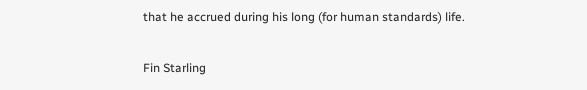that he accrued during his long (for human standards) life.

Fin Starling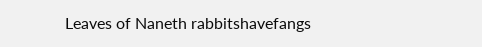Leaves of Naneth rabbitshavefangs